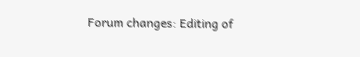Forum changes: Editing of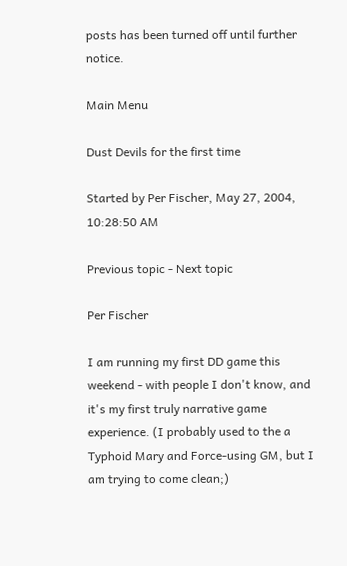posts has been turned off until further notice.

Main Menu

Dust Devils for the first time

Started by Per Fischer, May 27, 2004, 10:28:50 AM

Previous topic - Next topic

Per Fischer

I am running my first DD game this weekend - with people I don't know, and it's my first truly narrative game experience. (I probably used to the a Typhoid Mary and Force-using GM, but I am trying to come clean;)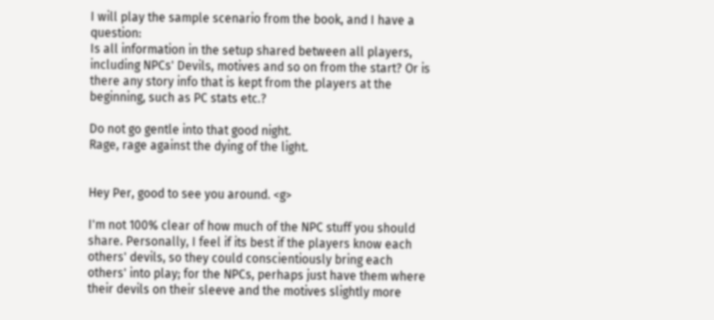I will play the sample scenario from the book, and I have a question:
Is all information in the setup shared between all players, including NPCs' Devils, motives and so on from the start? Or is there any story info that is kept from the players at the beginning, such as PC stats etc.?

Do not go gentle into that good night.
Rage, rage against the dying of the light.


Hey Per, good to see you around. <g>

I'm not 100% clear of how much of the NPC stuff you should share. Personally, I feel if its best if the players know each others' devils, so they could conscientiously bring each others' into play; for the NPCs, perhaps just have them where their devils on their sleeve and the motives slightly more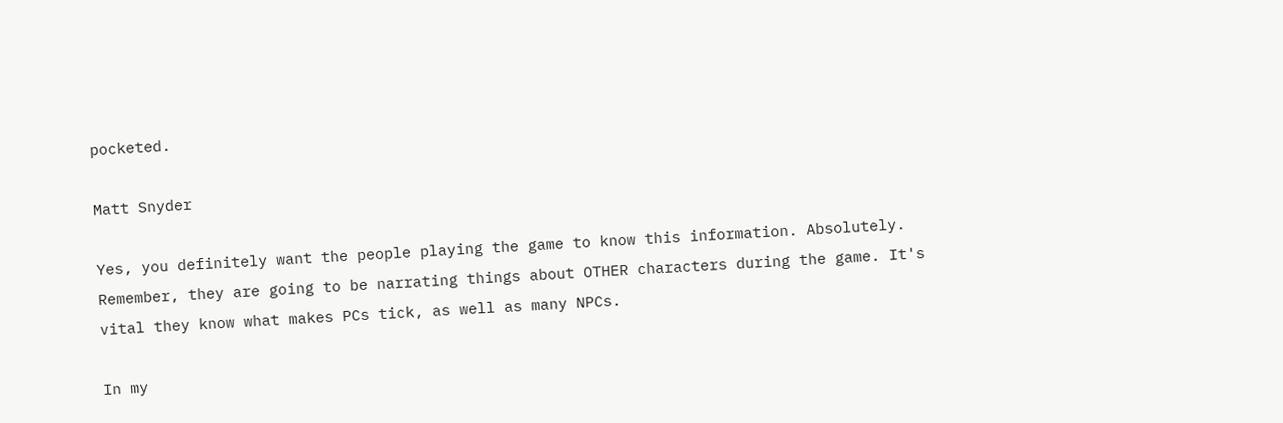pocketed.

Matt Snyder

Yes, you definitely want the people playing the game to know this information. Absolutely. Remember, they are going to be narrating things about OTHER characters during the game. It's vital they know what makes PCs tick, as well as many NPCs.

In my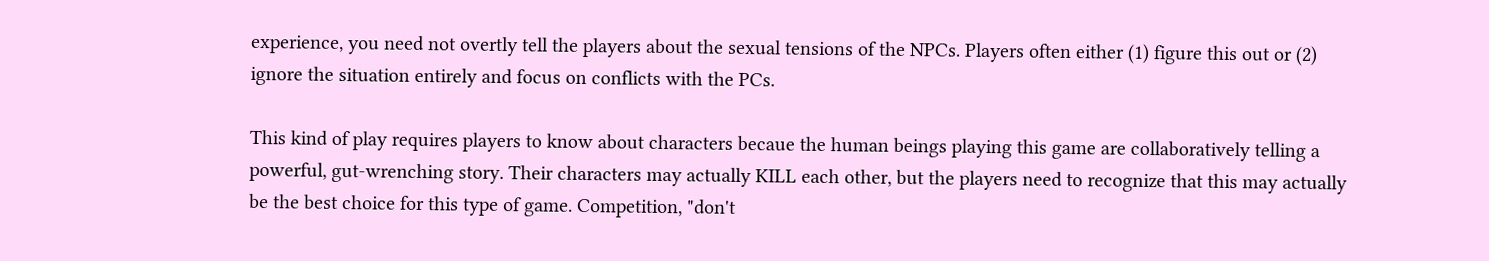experience, you need not overtly tell the players about the sexual tensions of the NPCs. Players often either (1) figure this out or (2) ignore the situation entirely and focus on conflicts with the PCs.

This kind of play requires players to know about characters becaue the human beings playing this game are collaboratively telling a powerful, gut-wrenching story. Their characters may actually KILL each other, but the players need to recognize that this may actually be the best choice for this type of game. Competition, "don't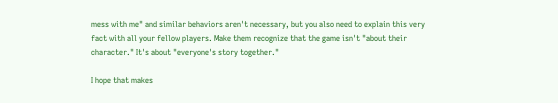mess with me" and similar behaviors aren't necessary, but you also need to explain this very fact with all your fellow players. Make them recognize that the game isn't "about their character." It's about "everyone's story together."

I hope that makes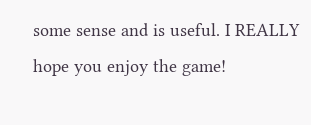some sense and is useful. I REALLY hope you enjoy the game!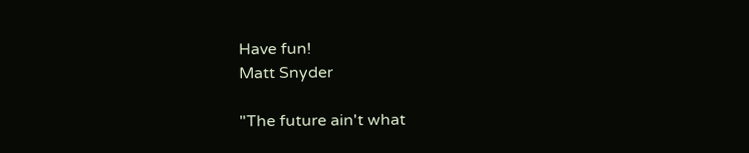Have fun!
Matt Snyder

"The future ain't what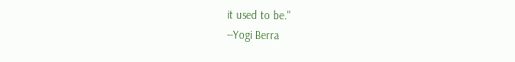it used to be."
--Yogi Berra